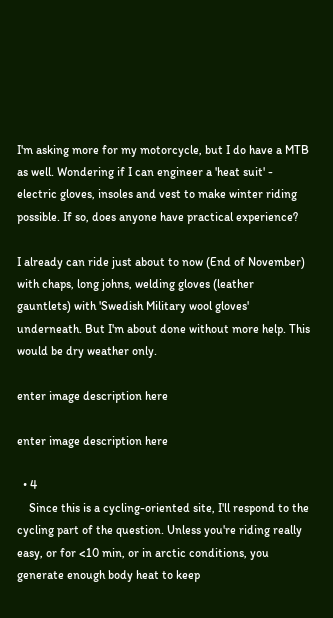I'm asking more for my motorcycle, but I do have a MTB as well. Wondering if I can engineer a 'heat suit' - electric gloves, insoles and vest to make winter riding possible. If so, does anyone have practical experience?

I already can ride just about to now (End of November) with chaps, long johns, welding gloves (leather gauntlets) with 'Swedish Military wool gloves' underneath. But I'm about done without more help. This would be dry weather only.

enter image description here

enter image description here

  • 4
    Since this is a cycling-oriented site, I'll respond to the cycling part of the question. Unless you're riding really easy, or for <10 min, or in arctic conditions, you generate enough body heat to keep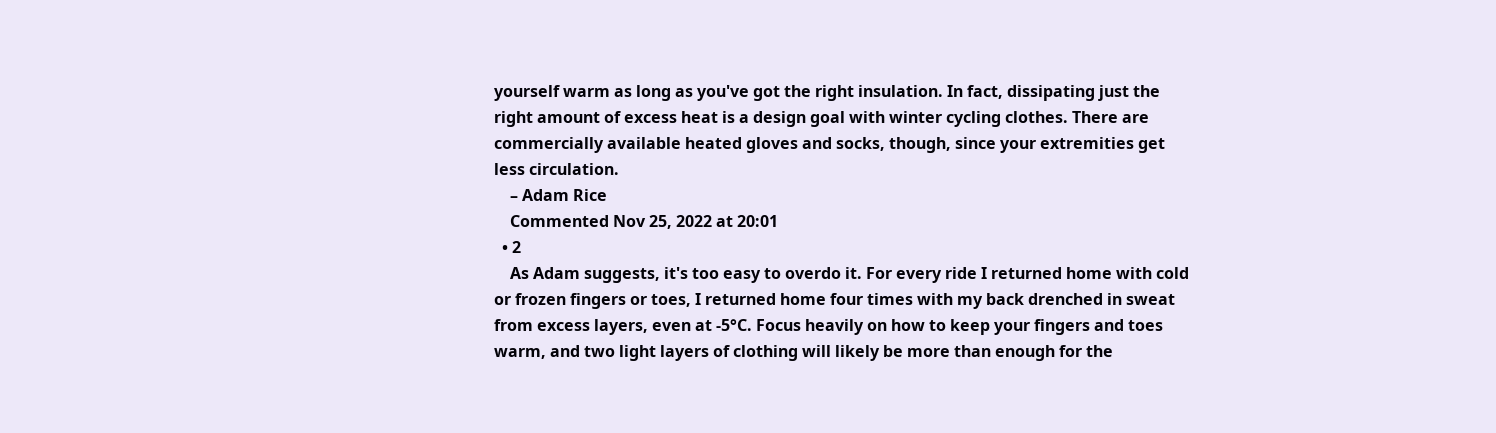yourself warm as long as you've got the right insulation. In fact, dissipating just the right amount of excess heat is a design goal with winter cycling clothes. There are commercially available heated gloves and socks, though, since your extremities get less circulation.
    – Adam Rice
    Commented Nov 25, 2022 at 20:01
  • 2
    As Adam suggests, it's too easy to overdo it. For every ride I returned home with cold or frozen fingers or toes, I returned home four times with my back drenched in sweat from excess layers, even at -5°C. Focus heavily on how to keep your fingers and toes warm, and two light layers of clothing will likely be more than enough for the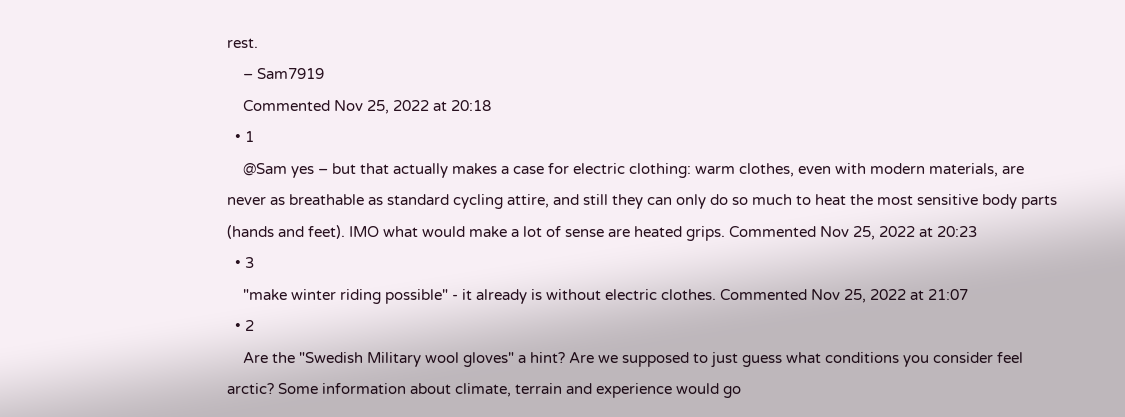rest.
    – Sam7919
    Commented Nov 25, 2022 at 20:18
  • 1
    @Sam yes – but that actually makes a case for electric clothing: warm clothes, even with modern materials, are never as breathable as standard cycling attire, and still they can only do so much to heat the most sensitive body parts (hands and feet). IMO what would make a lot of sense are heated grips. Commented Nov 25, 2022 at 20:23
  • 3
    "make winter riding possible" - it already is without electric clothes. Commented Nov 25, 2022 at 21:07
  • 2
    Are the "Swedish Military wool gloves" a hint? Are we supposed to just guess what conditions you consider feel arctic? Some information about climate, terrain and experience would go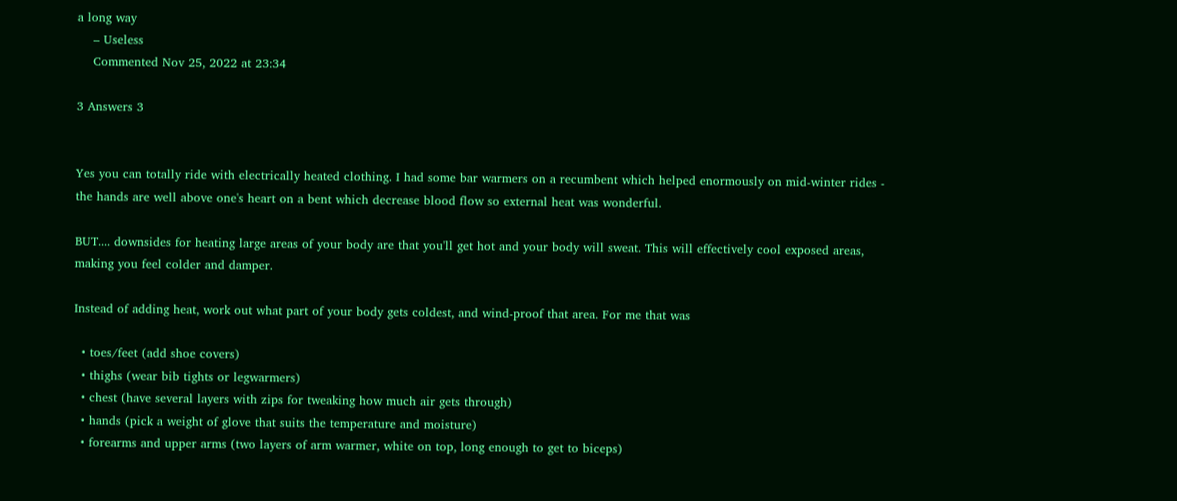a long way
    – Useless
    Commented Nov 25, 2022 at 23:34

3 Answers 3


Yes you can totally ride with electrically heated clothing. I had some bar warmers on a recumbent which helped enormously on mid-winter rides - the hands are well above one's heart on a bent which decrease blood flow so external heat was wonderful.

BUT.... downsides for heating large areas of your body are that you'll get hot and your body will sweat. This will effectively cool exposed areas, making you feel colder and damper.

Instead of adding heat, work out what part of your body gets coldest, and wind-proof that area. For me that was

  • toes/feet (add shoe covers)
  • thighs (wear bib tights or legwarmers)
  • chest (have several layers with zips for tweaking how much air gets through)
  • hands (pick a weight of glove that suits the temperature and moisture)
  • forearms and upper arms (two layers of arm warmer, white on top, long enough to get to biceps)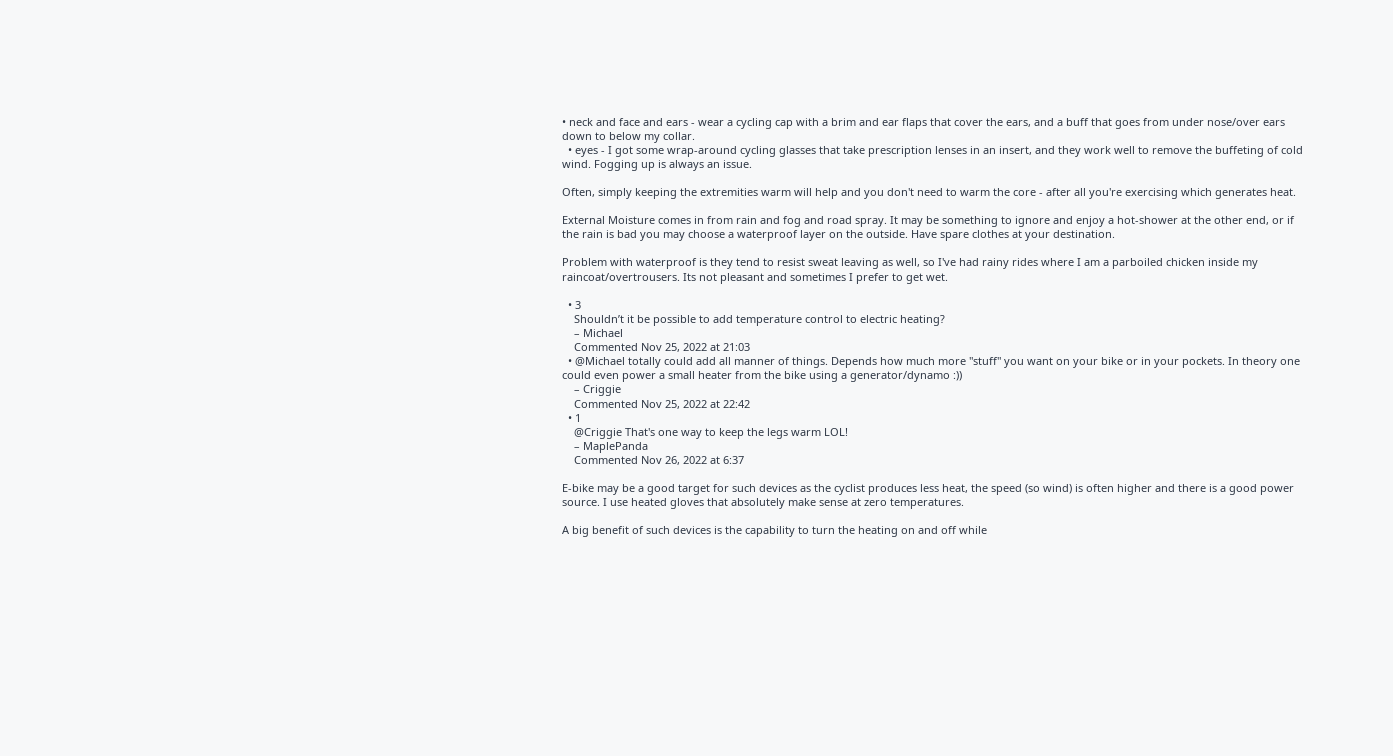• neck and face and ears - wear a cycling cap with a brim and ear flaps that cover the ears, and a buff that goes from under nose/over ears down to below my collar.
  • eyes - I got some wrap-around cycling glasses that take prescription lenses in an insert, and they work well to remove the buffeting of cold wind. Fogging up is always an issue.

Often, simply keeping the extremities warm will help and you don't need to warm the core - after all you're exercising which generates heat.

External Moisture comes in from rain and fog and road spray. It may be something to ignore and enjoy a hot-shower at the other end, or if the rain is bad you may choose a waterproof layer on the outside. Have spare clothes at your destination.

Problem with waterproof is they tend to resist sweat leaving as well, so I've had rainy rides where I am a parboiled chicken inside my raincoat/overtrousers. Its not pleasant and sometimes I prefer to get wet.

  • 3
    Shouldn’t it be possible to add temperature control to electric heating?
    – Michael
    Commented Nov 25, 2022 at 21:03
  • @Michael totally could add all manner of things. Depends how much more "stuff" you want on your bike or in your pockets. In theory one could even power a small heater from the bike using a generator/dynamo :))
    – Criggie
    Commented Nov 25, 2022 at 22:42
  • 1
    @Criggie That's one way to keep the legs warm LOL!
    – MaplePanda
    Commented Nov 26, 2022 at 6:37

E-bike may be a good target for such devices as the cyclist produces less heat, the speed (so wind) is often higher and there is a good power source. I use heated gloves that absolutely make sense at zero temperatures.

A big benefit of such devices is the capability to turn the heating on and off while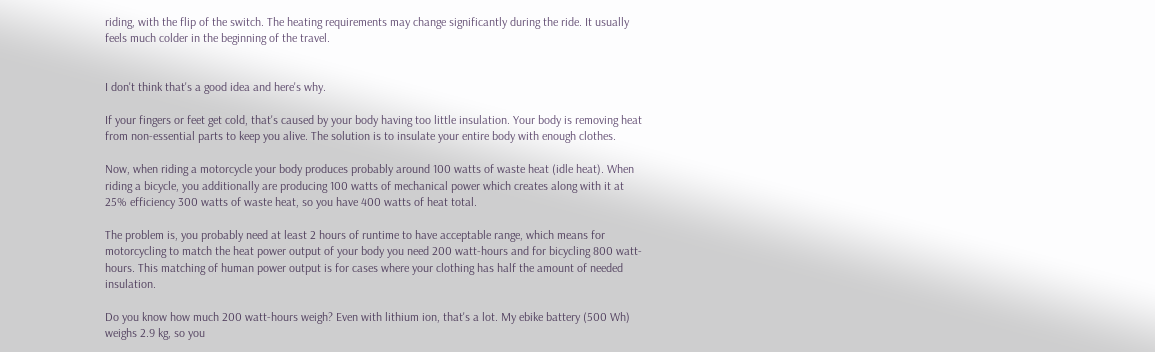riding, with the flip of the switch. The heating requirements may change significantly during the ride. It usually feels much colder in the beginning of the travel.


I don't think that's a good idea and here's why.

If your fingers or feet get cold, that's caused by your body having too little insulation. Your body is removing heat from non-essential parts to keep you alive. The solution is to insulate your entire body with enough clothes.

Now, when riding a motorcycle your body produces probably around 100 watts of waste heat (idle heat). When riding a bicycle, you additionally are producing 100 watts of mechanical power which creates along with it at 25% efficiency 300 watts of waste heat, so you have 400 watts of heat total.

The problem is, you probably need at least 2 hours of runtime to have acceptable range, which means for motorcycling to match the heat power output of your body you need 200 watt-hours and for bicycling 800 watt-hours. This matching of human power output is for cases where your clothing has half the amount of needed insulation.

Do you know how much 200 watt-hours weigh? Even with lithium ion, that's a lot. My ebike battery (500 Wh) weighs 2.9 kg, so you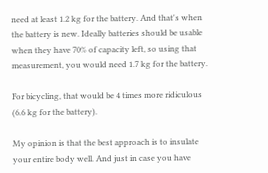need at least 1.2 kg for the battery. And that's when the battery is new. Ideally batteries should be usable when they have 70% of capacity left, so using that measurement, you would need 1.7 kg for the battery.

For bicycling, that would be 4 times more ridiculous (6.6 kg for the battery).

My opinion is that the best approach is to insulate your entire body well. And just in case you have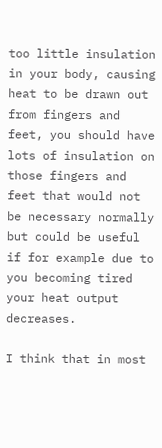too little insulation in your body, causing heat to be drawn out from fingers and feet, you should have lots of insulation on those fingers and feet that would not be necessary normally but could be useful if for example due to you becoming tired your heat output decreases.

I think that in most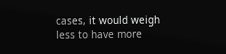cases, it would weigh less to have more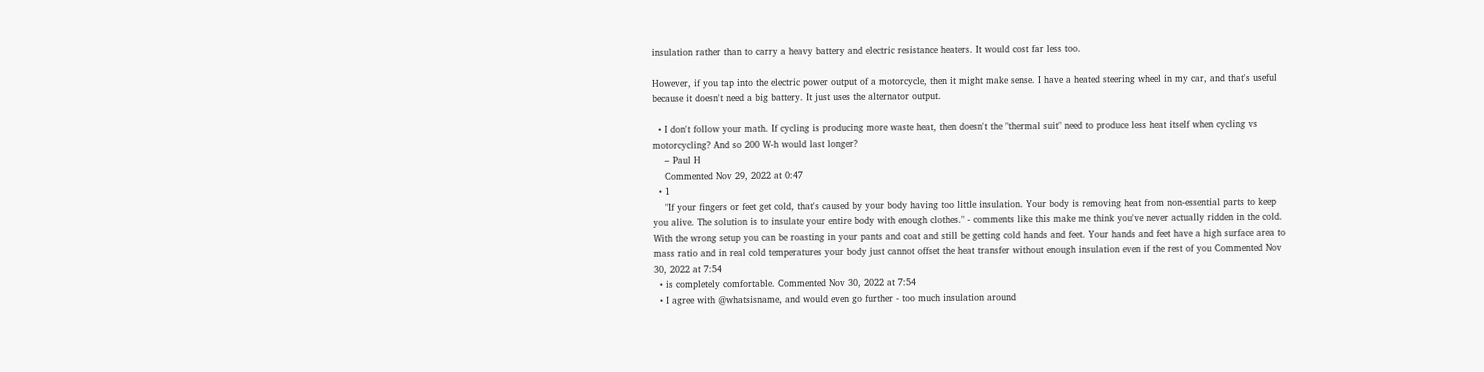insulation rather than to carry a heavy battery and electric resistance heaters. It would cost far less too.

However, if you tap into the electric power output of a motorcycle, then it might make sense. I have a heated steering wheel in my car, and that's useful because it doesn't need a big battery. It just uses the alternator output.

  • I don't follow your math. If cycling is producing more waste heat, then doesn't the "thermal suit" need to produce less heat itself when cycling vs motorcycling? And so 200 W-h would last longer?
    – Paul H
    Commented Nov 29, 2022 at 0:47
  • 1
    "If your fingers or feet get cold, that's caused by your body having too little insulation. Your body is removing heat from non-essential parts to keep you alive. The solution is to insulate your entire body with enough clothes." - comments like this make me think you've never actually ridden in the cold. With the wrong setup you can be roasting in your pants and coat and still be getting cold hands and feet. Your hands and feet have a high surface area to mass ratio and in real cold temperatures your body just cannot offset the heat transfer without enough insulation even if the rest of you Commented Nov 30, 2022 at 7:54
  • is completely comfortable. Commented Nov 30, 2022 at 7:54
  • I agree with @whatsisname, and would even go further - too much insulation around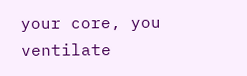your core, you ventilate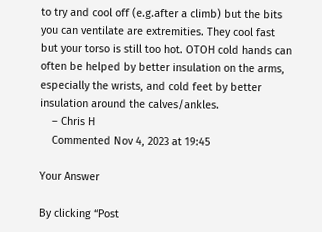to try and cool off (e.g.after a climb) but the bits you can ventilate are extremities. They cool fast but your torso is still too hot. OTOH cold hands can often be helped by better insulation on the arms, especially the wrists, and cold feet by better insulation around the calves/ankles.
    – Chris H
    Commented Nov 4, 2023 at 19:45

Your Answer

By clicking “Post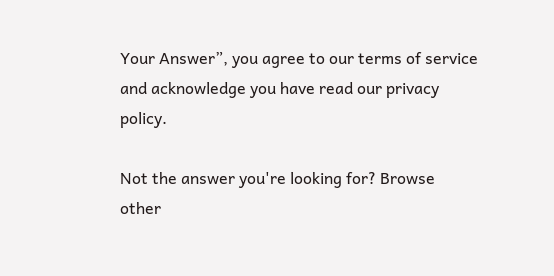Your Answer”, you agree to our terms of service and acknowledge you have read our privacy policy.

Not the answer you're looking for? Browse other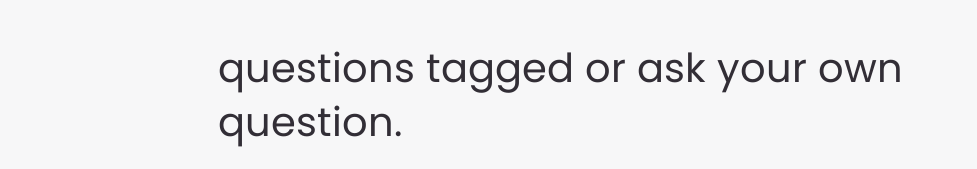questions tagged or ask your own question.